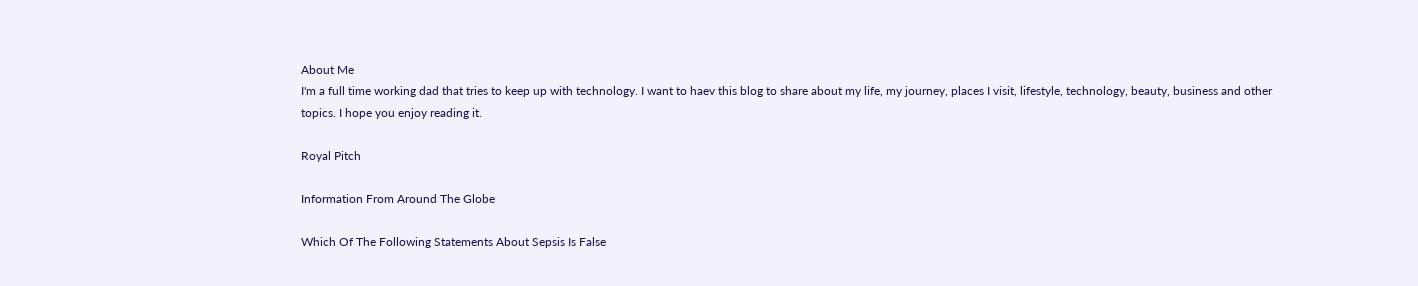About Me
I'm a full time working dad that tries to keep up with technology. I want to haev this blog to share about my life, my journey, places I visit, lifestyle, technology, beauty, business and other topics. I hope you enjoy reading it.

Royal Pitch

Information From Around The Globe

Which Of The Following Statements About Sepsis Is False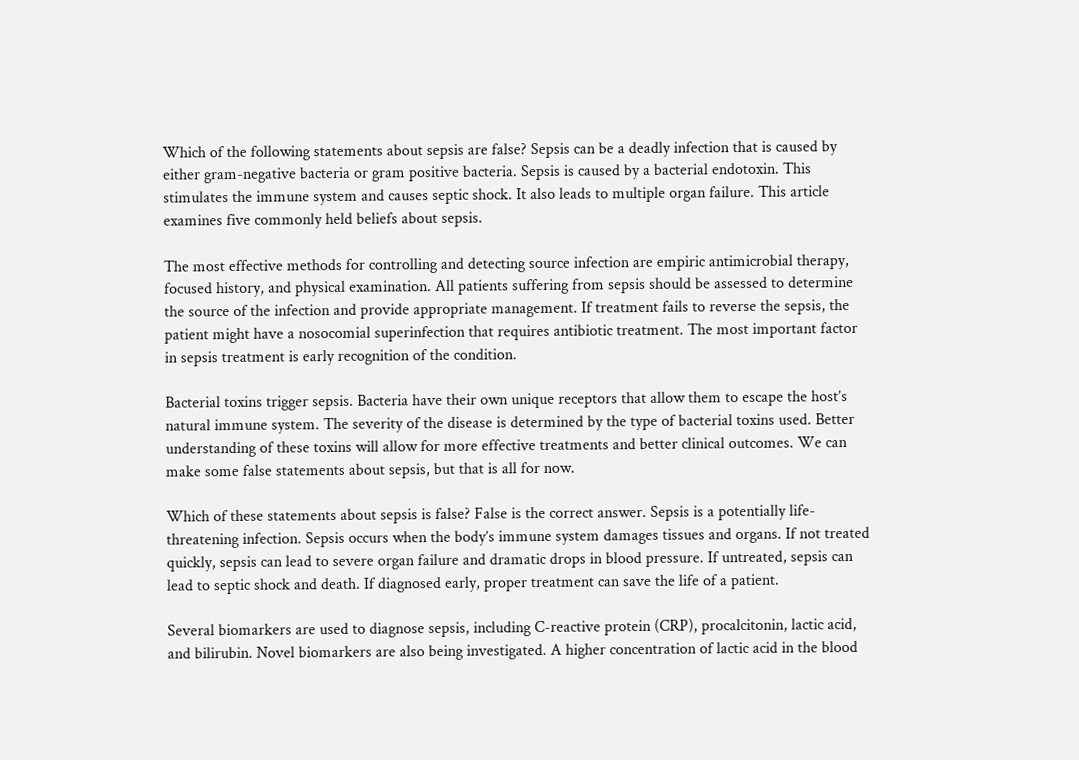Which of the following statements about sepsis are false? Sepsis can be a deadly infection that is caused by either gram-negative bacteria or gram positive bacteria. Sepsis is caused by a bacterial endotoxin. This stimulates the immune system and causes septic shock. It also leads to multiple organ failure. This article examines five commonly held beliefs about sepsis.

The most effective methods for controlling and detecting source infection are empiric antimicrobial therapy, focused history, and physical examination. All patients suffering from sepsis should be assessed to determine the source of the infection and provide appropriate management. If treatment fails to reverse the sepsis, the patient might have a nosocomial superinfection that requires antibiotic treatment. The most important factor in sepsis treatment is early recognition of the condition.

Bacterial toxins trigger sepsis. Bacteria have their own unique receptors that allow them to escape the host’s natural immune system. The severity of the disease is determined by the type of bacterial toxins used. Better understanding of these toxins will allow for more effective treatments and better clinical outcomes. We can make some false statements about sepsis, but that is all for now.

Which of these statements about sepsis is false? False is the correct answer. Sepsis is a potentially life-threatening infection. Sepsis occurs when the body’s immune system damages tissues and organs. If not treated quickly, sepsis can lead to severe organ failure and dramatic drops in blood pressure. If untreated, sepsis can lead to septic shock and death. If diagnosed early, proper treatment can save the life of a patient.

Several biomarkers are used to diagnose sepsis, including C-reactive protein (CRP), procalcitonin, lactic acid, and bilirubin. Novel biomarkers are also being investigated. A higher concentration of lactic acid in the blood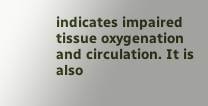indicates impaired tissue oxygenation and circulation. It is also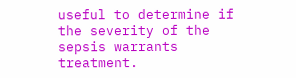useful to determine if the severity of the sepsis warrants treatment.